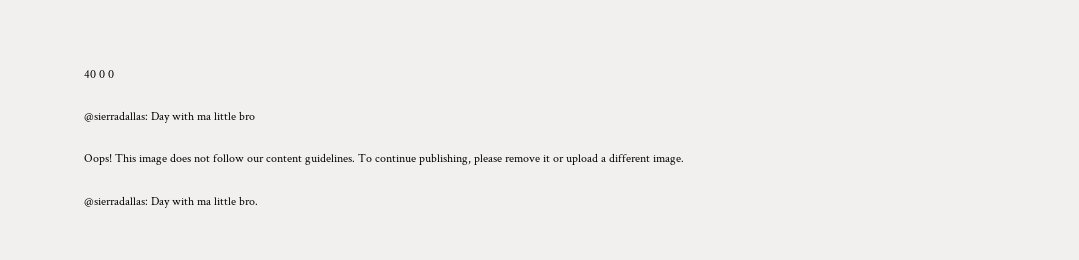40 0 0

@sierradallas: Day with ma little bro

Oops! This image does not follow our content guidelines. To continue publishing, please remove it or upload a different image.

@sierradallas: Day with ma little bro.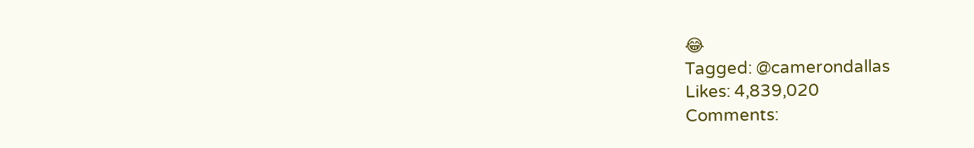😂
Tagged: @camerondallas
Likes: 4,839,020
Comments: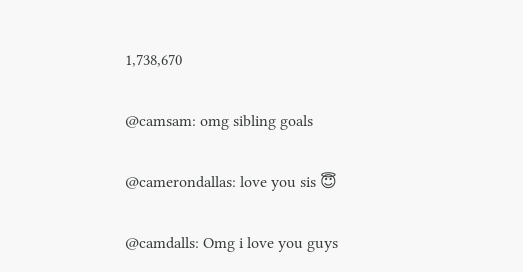1,738,670

@camsam: omg sibling goals

@camerondallas: love you sis 😇

@camdalls: Omg i love you guys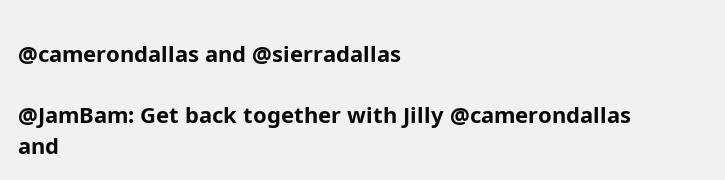@camerondallas and @sierradallas

@JamBam: Get back together with Jilly @camerondallas and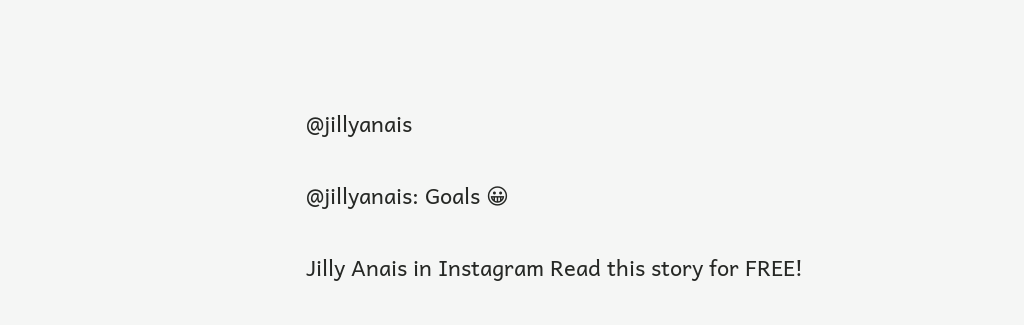@jillyanais

@jillyanais: Goals 😀

Jilly Anais in Instagram Read this story for FREE!